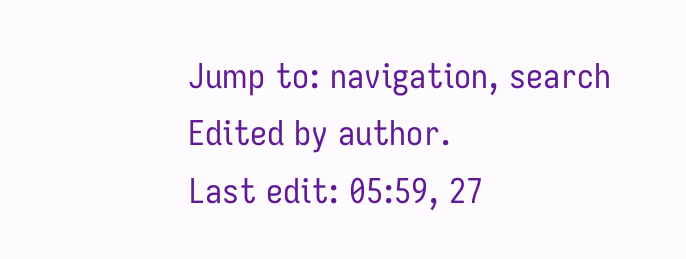Jump to: navigation, search
Edited by author.
Last edit: 05:59, 27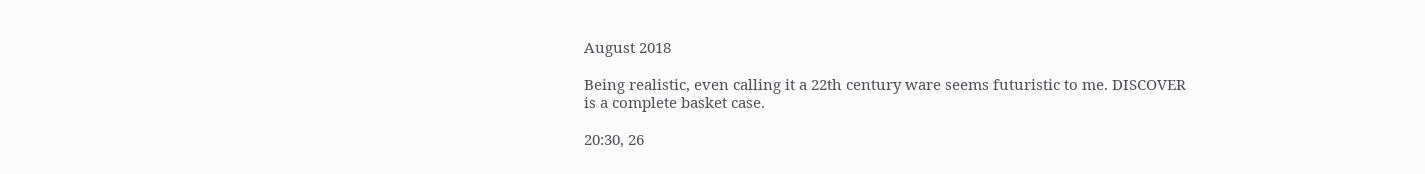August 2018

Being realistic, even calling it a 22th century ware seems futuristic to me. DISCOVER is a complete basket case.

20:30, 26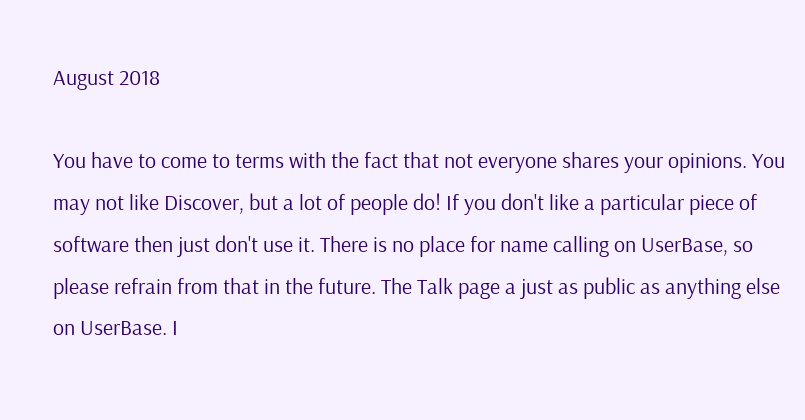August 2018

You have to come to terms with the fact that not everyone shares your opinions. You may not like Discover, but a lot of people do! If you don't like a particular piece of software then just don't use it. There is no place for name calling on UserBase, so please refrain from that in the future. The Talk page a just as public as anything else on UserBase. I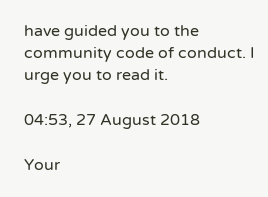have guided you to the community code of conduct. I urge you to read it.

04:53, 27 August 2018

Your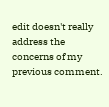edit doesn't really address the concerns of my previous comment.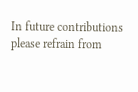In future contributions please refrain from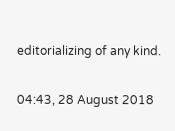editorializing of any kind.

04:43, 28 August 2018